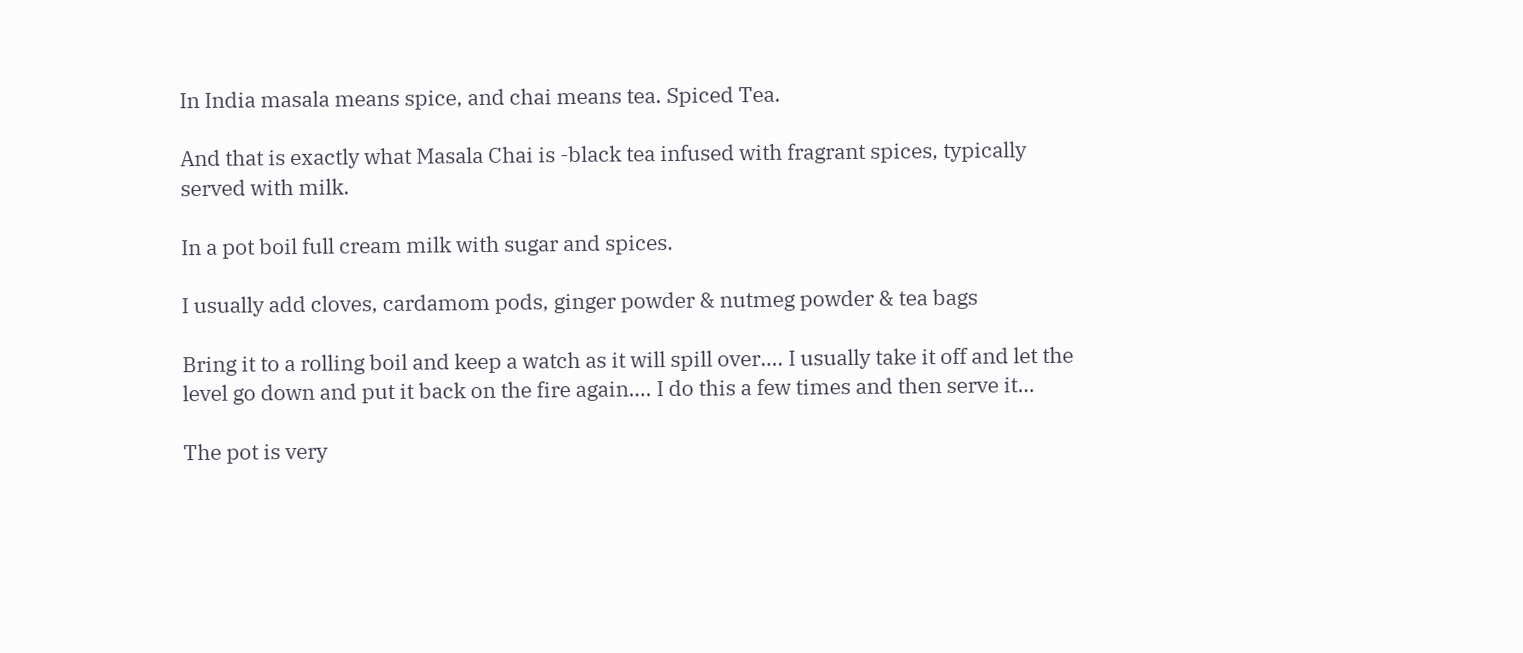In India masala means spice, and chai means tea. Spiced Tea.

And that is exactly what Masala Chai is -black tea infused with fragrant spices, typically served with milk.

In a pot boil full cream milk with sugar and spices.

I usually add cloves, cardamom pods, ginger powder & nutmeg powder & tea bags

Bring it to a rolling boil and keep a watch as it will spill over…. I usually take it off and let the level go down and put it back on the fire again…. I do this a few times and then serve it…

The pot is very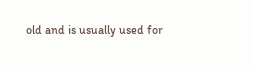old and is usually used for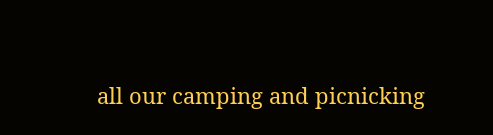all our camping and picnicking